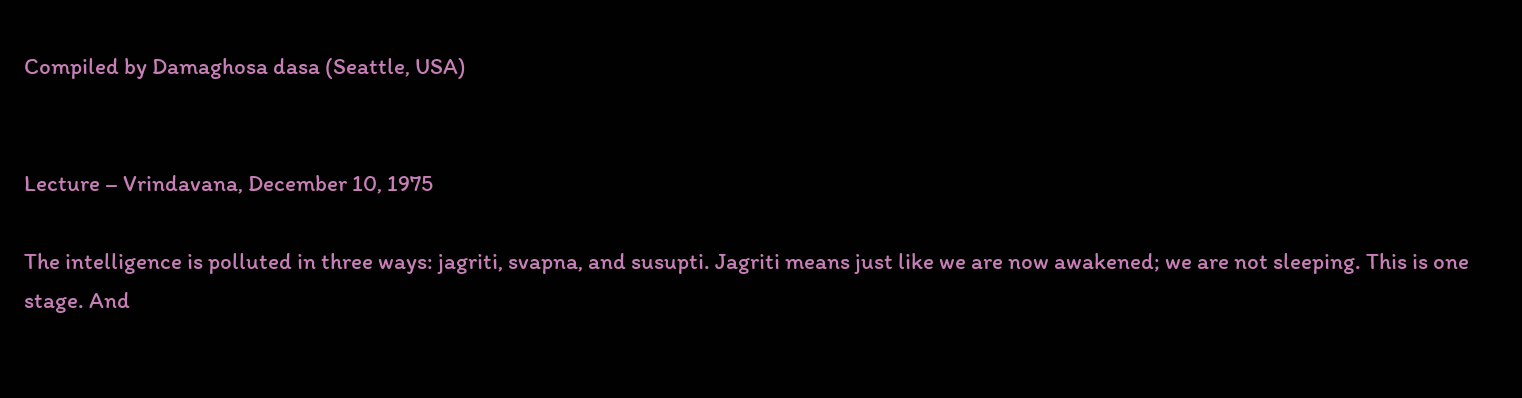Compiled by Damaghosa dasa (Seattle, USA)


Lecture – Vrindavana, December 10, 1975

The intelligence is polluted in three ways: jagriti, svapna, and susupti. Jagriti means just like we are now awakened; we are not sleeping. This is one stage. And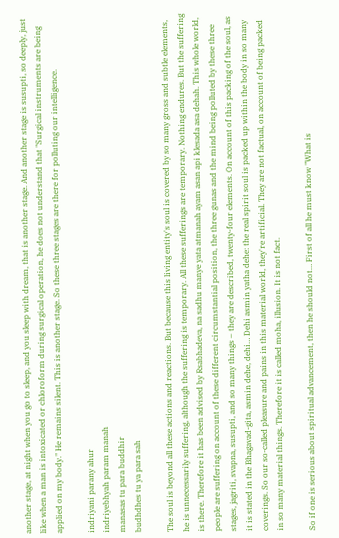another stage, at night when you go to sleep, and you sleep with dream, that is another stage. And another stage is susupti, so deeply, just like when a man is intoxicated or chloroform during surgical operation, he does not understand that "Surgical instruments are being applied on my body." He remains silent. This is another stage. So these three stages are there for polluting our intelligence.

indriyani parany ahur
indriyebhyah param manah
manasas tu para buddhir
budhdhes tu ya para sah

The soul is beyond all these actions and reactions. But because this living entity's soul is covered by so many gross and subtle elements, he is unnecessarily suffering, although the suffering is temporary. All these sufferings are temporary. Nothing endures. But the suffering is there. Therefore it has been advised by Rsabhadeva, na sadhu manye yata atmanah ayam asan api klesada asa dehah. This whole world, people are suffering on account of these different circumstantial position, the three gunas and the mind being polluted by these three stages, jagriti, svapna, susupti, and so many things – they are described, twenty-four elements. On account of this packing of the soul, as it is stated in the Bhagavad-gita, asmin dehe, dehi… Dehi asmin yatha dehe: the real spirit soul is packed up within the body in so many coverings. So our so-called pleasure and pains in this material world, they're artificial. They are not factual, on account of being packed in so many material things. Therefore it is called moha, illusion. It is not fact.

So if one is serious about spiritual advancement, then he should not… First of all he must know "What is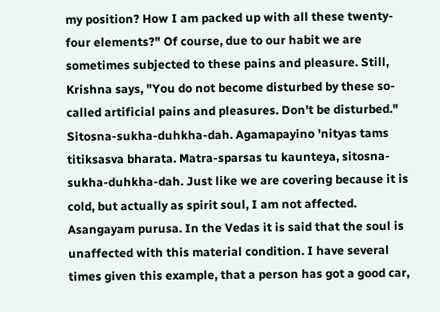my position? How I am packed up with all these twenty-four elements?" Of course, due to our habit we are sometimes subjected to these pains and pleasure. Still, Krishna says, "You do not become disturbed by these so-called artificial pains and pleasures. Don't be disturbed." Sitosna-sukha-duhkha-dah. Agamapayino 'nityas tams titiksasva bharata. Matra-sparsas tu kaunteya, sitosna-sukha-duhkha-dah. Just like we are covering because it is cold, but actually as spirit soul, I am not affected. Asangayam purusa. In the Vedas it is said that the soul is unaffected with this material condition. I have several times given this example, that a person has got a good car,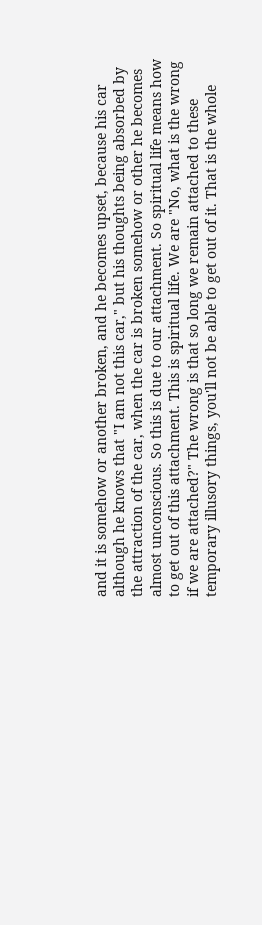and it is somehow or another broken, and he becomes upset, because his car although he knows that "I am not this car," but his thoughts being absorbed by the attraction of the car, when the car is broken somehow or other he becomes almost unconscious. So this is due to our attachment. So spiritual life means how to get out of this attachment. This is spiritual life. We are "No, what is the wrong if we are attached?" The wrong is that so long we remain attached to these temporary illusory things, you'll not be able to get out of it. That is the whole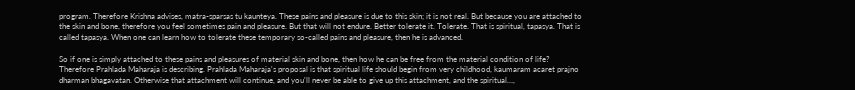program. Therefore Krishna advises, matra-sparsas tu kaunteya. These pains and pleasure is due to this skin; it is not real. But because you are attached to the skin and bone, therefore you feel sometimes pain and pleasure. But that will not endure. Better tolerate it. Tolerate. That is spiritual, tapasya. That is called tapasya. When one can learn how to tolerate these temporary so-called pains and pleasure, then he is advanced.

So if one is simply attached to these pains and pleasures of material skin and bone, then how he can be free from the material condition of life? Therefore Prahlada Maharaja is describing. Prahlada Maharaja's proposal is that spiritual life should begin from very childhood, kaumaram acaret prajno dharman bhagavatan. Otherwise that attachment will continue, and you'll never be able to give up this attachment, and the spiritual…,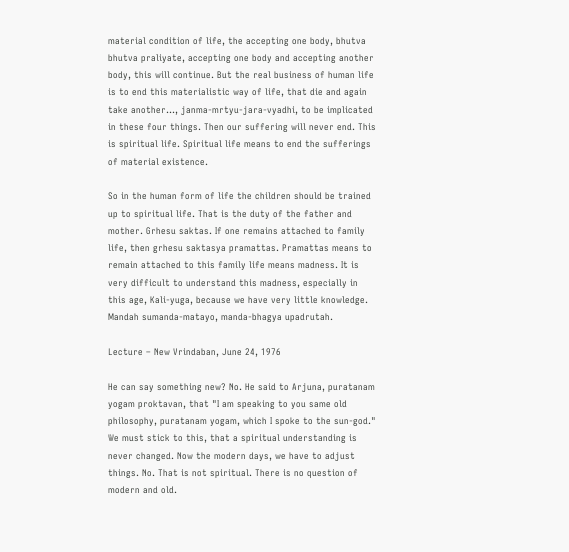material condition of life, the accepting one body, bhutva bhutva praliyate, accepting one body and accepting another body, this will continue. But the real business of human life is to end this materialistic way of life, that die and again take another…, janma-mrtyu-jara-vyadhi, to be implicated in these four things. Then our suffering will never end. This is spiritual life. Spiritual life means to end the sufferings of material existence.

So in the human form of life the children should be trained up to spiritual life. That is the duty of the father and mother. Grhesu saktas. If one remains attached to family life, then grhesu saktasya pramattas. Pramattas means to remain attached to this family life means madness. It is very difficult to understand this madness, especially in this age, Kali-yuga, because we have very little knowledge. Mandah sumanda-matayo, manda-bhagya upadrutah.

Lecture – New Vrindaban, June 24, 1976

He can say something new? No. He said to Arjuna, puratanam yogam proktavan, that "I am speaking to you same old philosophy, puratanam yogam, which I spoke to the sun-god." We must stick to this, that a spiritual understanding is never changed. Now the modern days, we have to adjust things. No. That is not spiritual. There is no question of modern and old.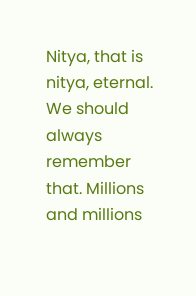Nitya, that is nitya, eternal. We should always remember that. Millions and millions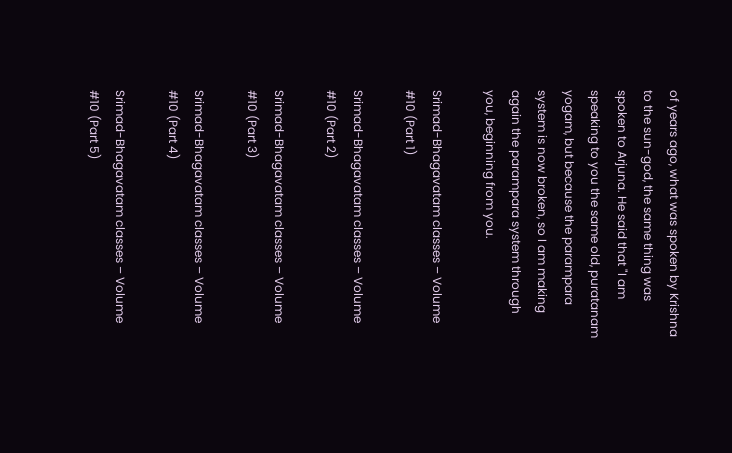of years ago, what was spoken by Krishna to the sun-god, the same thing was spoken to Arjuna. He said that "I am speaking to you the same old, puratanam yogam, but because the parampara system is now broken, so I am making again the parampara system through you, beginning from you.

Srimad-Bhagavatam classes – Volume #10 (Part 1)

Srimad-Bhagavatam classes – Volume #10 (Part 2)

Srimad-Bhagavatam classes – Volume #10 (Part 3)

Srimad-Bhagavatam classes – Volume #10 (Part 4)

Srimad-Bhagavatam classes – Volume #10 (Part 5)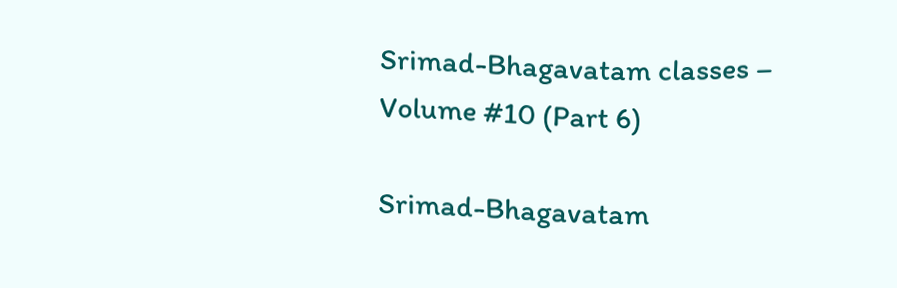Srimad-Bhagavatam classes – Volume #10 (Part 6)

Srimad-Bhagavatam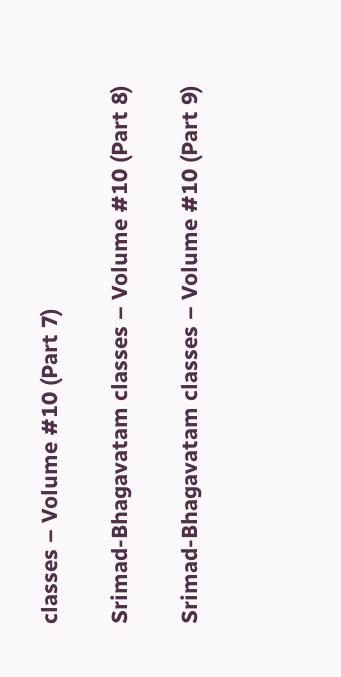classes – Volume #10 (Part 7)

Srimad-Bhagavatam classes – Volume #10 (Part 8)

Srimad-Bhagavatam classes – Volume #10 (Part 9)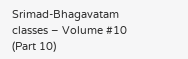Srimad-Bhagavatam classes – Volume #10 (Part 10)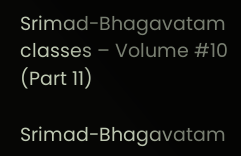Srimad-Bhagavatam classes – Volume #10 (Part 11)

Srimad-Bhagavatam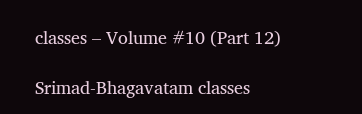classes – Volume #10 (Part 12)

Srimad-Bhagavatam classes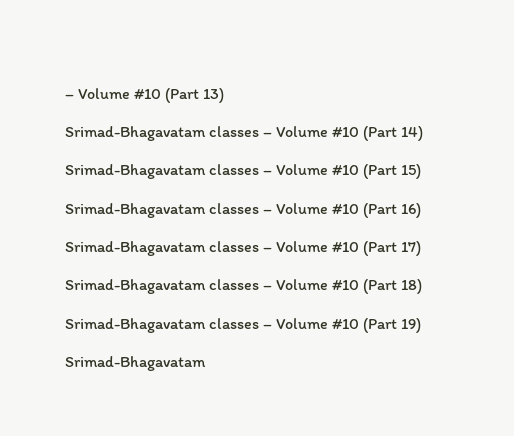– Volume #10 (Part 13)

Srimad-Bhagavatam classes – Volume #10 (Part 14)

Srimad-Bhagavatam classes – Volume #10 (Part 15)

Srimad-Bhagavatam classes – Volume #10 (Part 16)

Srimad-Bhagavatam classes – Volume #10 (Part 17)

Srimad-Bhagavatam classes – Volume #10 (Part 18)

Srimad-Bhagavatam classes – Volume #10 (Part 19)

Srimad-Bhagavatam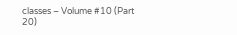classes – Volume #10 (Part 20)